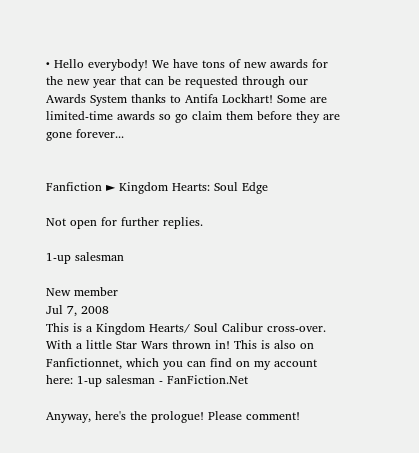• Hello everybody! We have tons of new awards for the new year that can be requested through our Awards System thanks to Antifa Lockhart! Some are limited-time awards so go claim them before they are gone forever...


Fanfiction ► Kingdom Hearts: Soul Edge

Not open for further replies.

1-up salesman

New member
Jul 7, 2008
This is a Kingdom Hearts/ Soul Calibur cross-over. With a little Star Wars thrown in! This is also on Fanfictionnet, which you can find on my account here: 1-up salesman - FanFiction.Net

Anyway, here's the prologue! Please comment!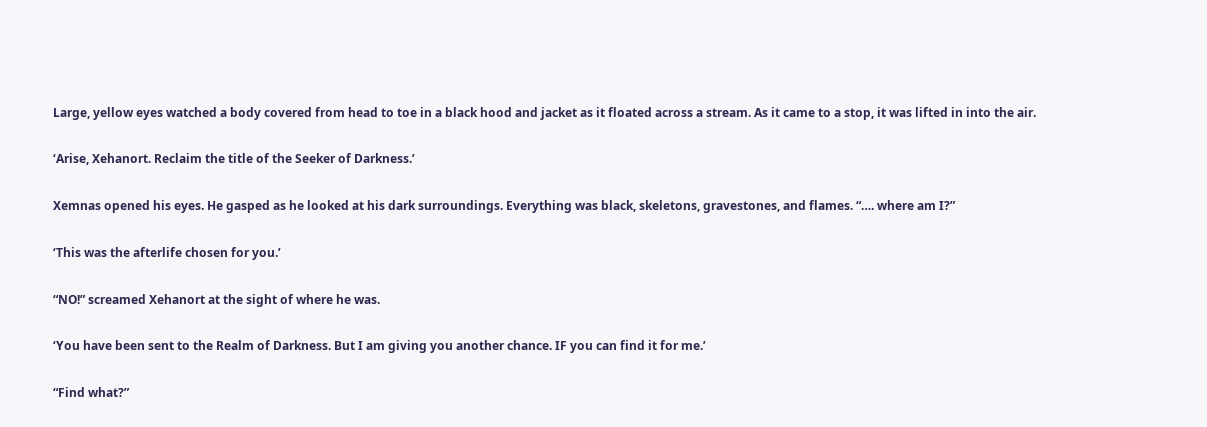Large, yellow eyes watched a body covered from head to toe in a black hood and jacket as it floated across a stream. As it came to a stop, it was lifted in into the air.

‘Arise, Xehanort. Reclaim the title of the Seeker of Darkness.’

Xemnas opened his eyes. He gasped as he looked at his dark surroundings. Everything was black, skeletons, gravestones, and flames. “…. where am I?”

‘This was the afterlife chosen for you.’

“NO!” screamed Xehanort at the sight of where he was.

‘You have been sent to the Realm of Darkness. But I am giving you another chance. IF you can find it for me.’

“Find what?”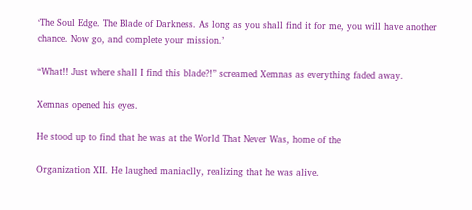‘The Soul Edge. The Blade of Darkness. As long as you shall find it for me, you will have another chance. Now go, and complete your mission.’

“What!! Just where shall I find this blade?!” screamed Xemnas as everything faded away.

Xemnas opened his eyes.

He stood up to find that he was at the World That Never Was, home of the

Organization XII. He laughed maniaclly, realizing that he was alive.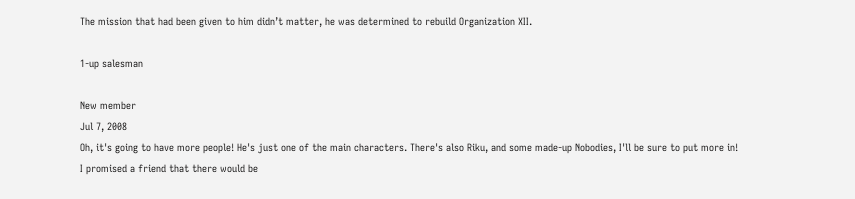The mission that had been given to him didn’t matter, he was determined to rebuild Organization XII.

1-up salesman

New member
Jul 7, 2008
Oh, it's going to have more people! He's just one of the main characters. There's also Riku, and some made-up Nobodies, I'll be sure to put more in! I promised a friend that there would be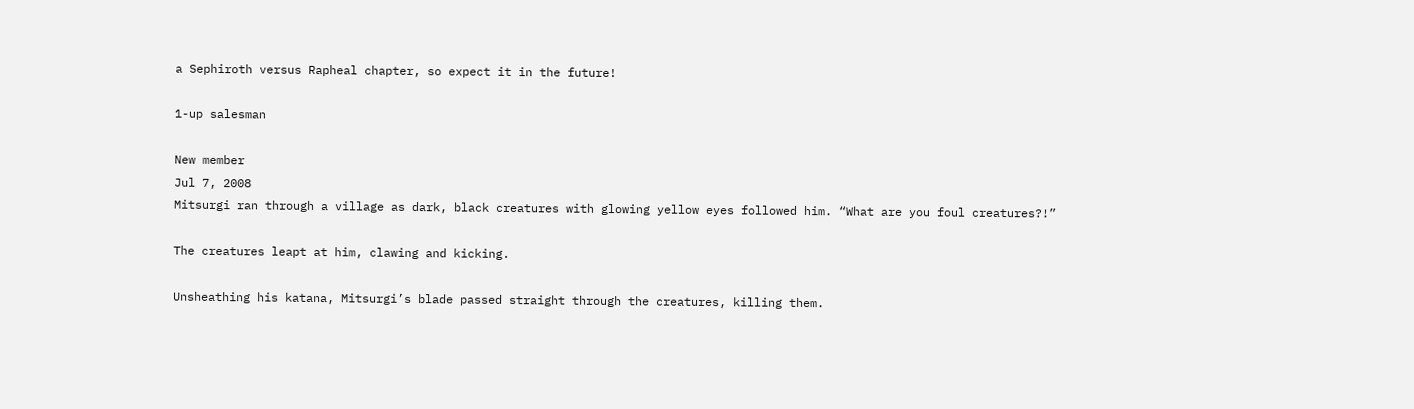a Sephiroth versus Rapheal chapter, so expect it in the future!

1-up salesman

New member
Jul 7, 2008
Mitsurgi ran through a village as dark, black creatures with glowing yellow eyes followed him. “What are you foul creatures?!”

The creatures leapt at him, clawing and kicking.

Unsheathing his katana, Mitsurgi’s blade passed straight through the creatures, killing them.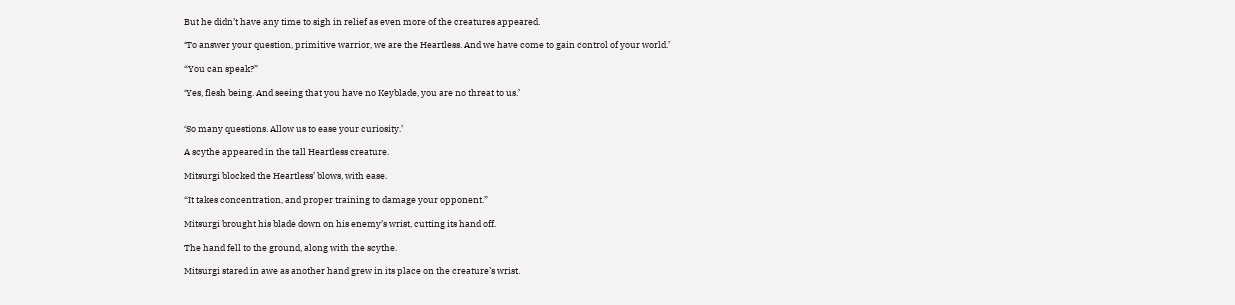But he didn’t have any time to sigh in relief as even more of the creatures appeared.

‘To answer your question, primitive warrior, we are the Heartless. And we have come to gain control of your world.’

“You can speak?”

‘Yes, flesh being. And seeing that you have no Keyblade, you are no threat to us.’


‘So many questions. Allow us to ease your curiosity.’

A scythe appeared in the tall Heartless creature.

Mitsurgi blocked the Heartless’ blows, with ease.

“It takes concentration, and proper training to damage your opponent.”

Mitsurgi brought his blade down on his enemy’s wrist, cutting its hand off.

The hand fell to the ground, along with the scythe.

Mitsurgi stared in awe as another hand grew in its place on the creature’s wrist.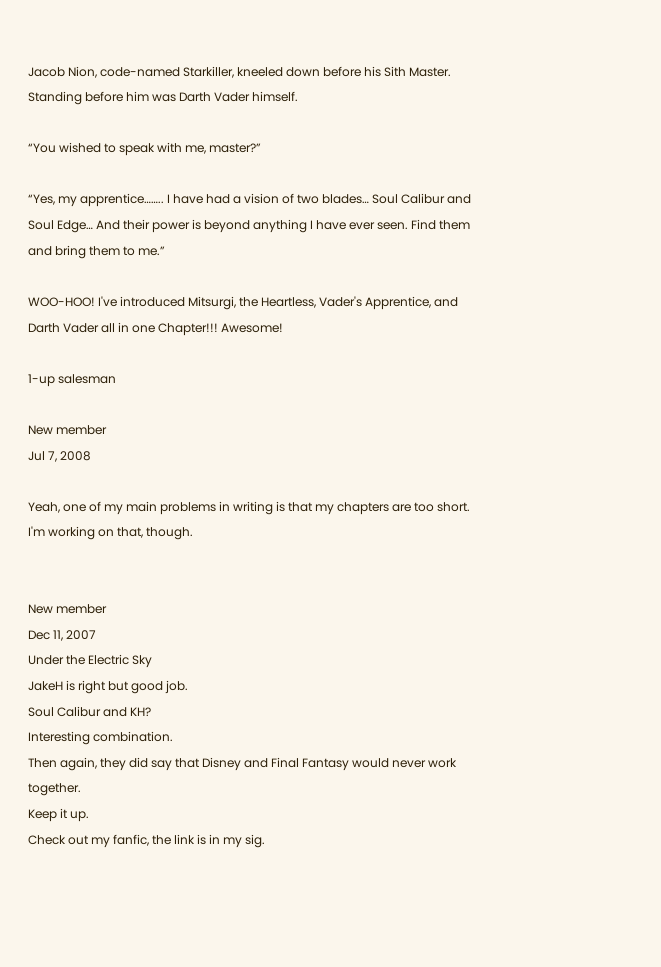Jacob Nion, code-named Starkiller, kneeled down before his Sith Master.
Standing before him was Darth Vader himself.

“You wished to speak with me, master?”

“Yes, my apprentice…….. I have had a vision of two blades… Soul Calibur and Soul Edge… And their power is beyond anything I have ever seen. Find them and bring them to me.”

WOO-HOO! I've introduced Mitsurgi, the Heartless, Vader's Apprentice, and Darth Vader all in one Chapter!!! Awesome!

1-up salesman

New member
Jul 7, 2008

Yeah, one of my main problems in writing is that my chapters are too short. I'm working on that, though.


New member
Dec 11, 2007
Under the Electric Sky
JakeH is right but good job.
Soul Calibur and KH?
Interesting combination.
Then again, they did say that Disney and Final Fantasy would never work together.
Keep it up.
Check out my fanfic, the link is in my sig.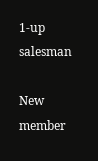1-up salesman

New member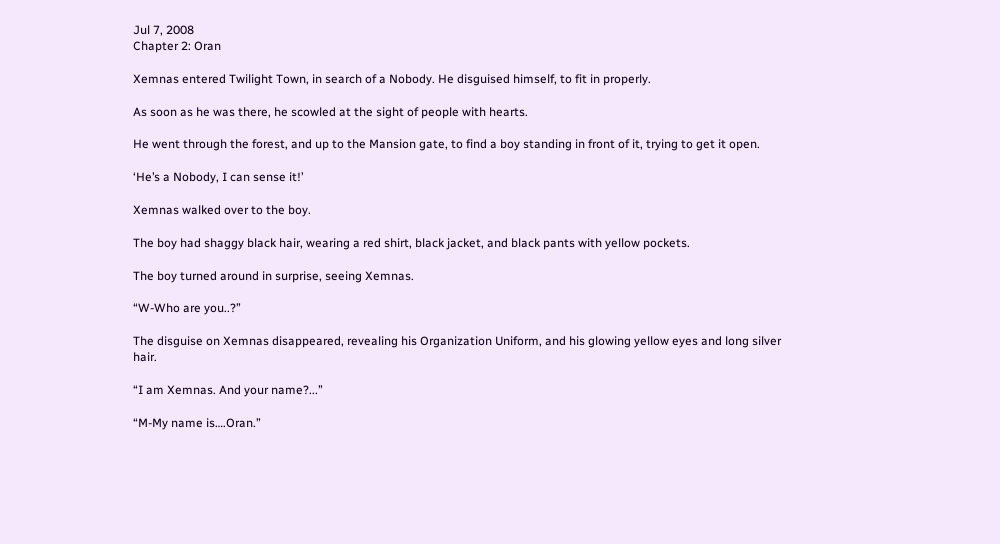Jul 7, 2008
Chapter 2: Oran

Xemnas entered Twilight Town, in search of a Nobody. He disguised himself, to fit in properly.

As soon as he was there, he scowled at the sight of people with hearts.

He went through the forest, and up to the Mansion gate, to find a boy standing in front of it, trying to get it open.

‘He’s a Nobody, I can sense it!’

Xemnas walked over to the boy.

The boy had shaggy black hair, wearing a red shirt, black jacket, and black pants with yellow pockets.

The boy turned around in surprise, seeing Xemnas.

“W-Who are you..?”

The disguise on Xemnas disappeared, revealing his Organization Uniform, and his glowing yellow eyes and long silver hair.

“I am Xemnas. And your name?...”

“M-My name is….Oran.”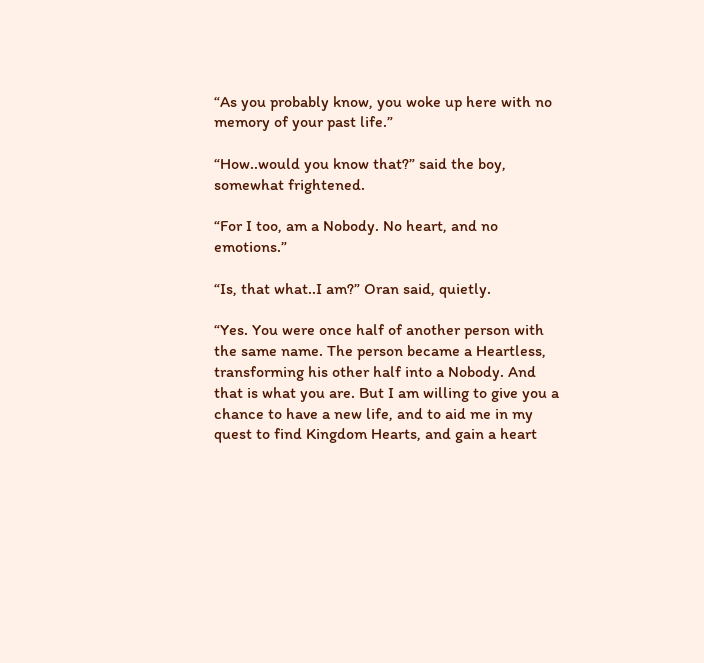“As you probably know, you woke up here with no memory of your past life.”

“How..would you know that?” said the boy, somewhat frightened.

“For I too, am a Nobody. No heart, and no emotions.”

“Is, that what..I am?” Oran said, quietly.

“Yes. You were once half of another person with the same name. The person became a Heartless, transforming his other half into a Nobody. And that is what you are. But I am willing to give you a chance to have a new life, and to aid me in my quest to find Kingdom Hearts, and gain a heart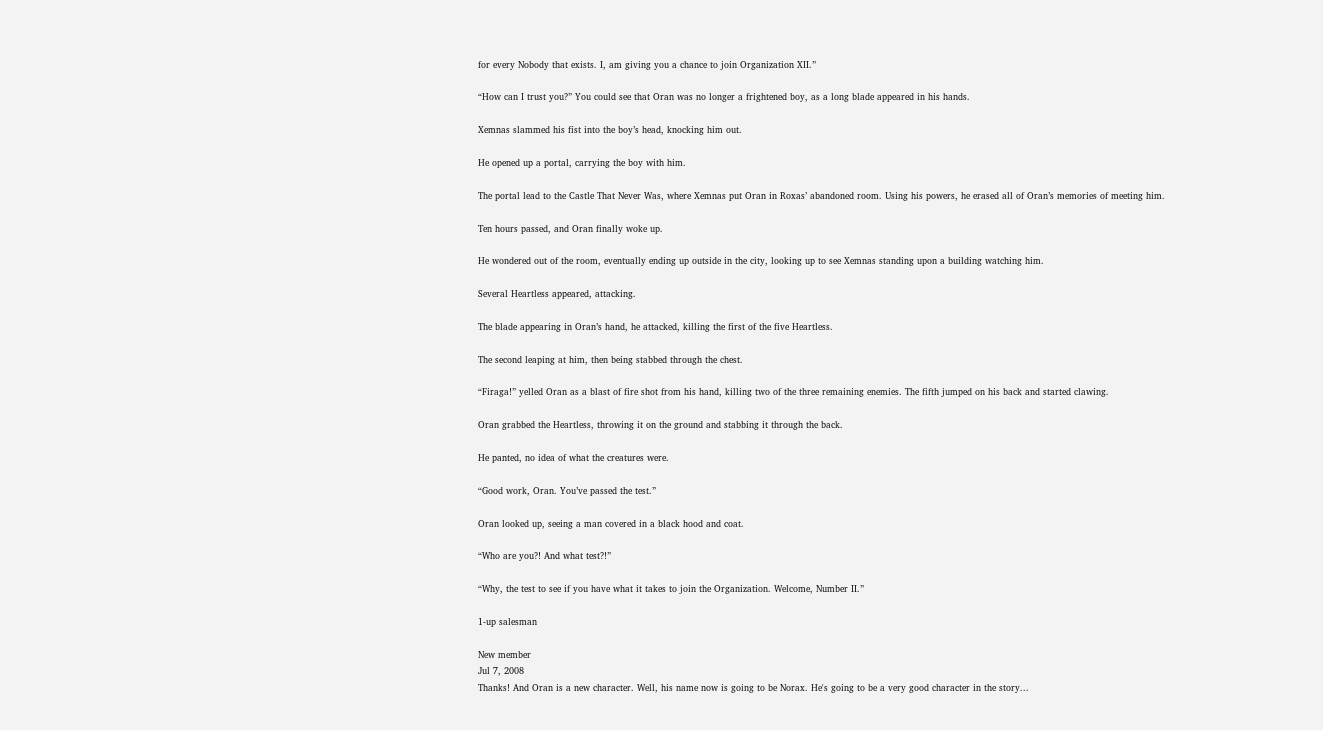for every Nobody that exists. I, am giving you a chance to join Organization XII.”

“How can I trust you?” You could see that Oran was no longer a frightened boy, as a long blade appeared in his hands.

Xemnas slammed his fist into the boy’s head, knocking him out.

He opened up a portal, carrying the boy with him.

The portal lead to the Castle That Never Was, where Xemnas put Oran in Roxas’ abandoned room. Using his powers, he erased all of Oran’s memories of meeting him.

Ten hours passed, and Oran finally woke up.

He wondered out of the room, eventually ending up outside in the city, looking up to see Xemnas standing upon a building watching him.

Several Heartless appeared, attacking.

The blade appearing in Oran’s hand, he attacked, killing the first of the five Heartless.

The second leaping at him, then being stabbed through the chest.

“Firaga!” yelled Oran as a blast of fire shot from his hand, killing two of the three remaining enemies. The fifth jumped on his back and started clawing.

Oran grabbed the Heartless, throwing it on the ground and stabbing it through the back.

He panted, no idea of what the creatures were.

“Good work, Oran. You’ve passed the test.”

Oran looked up, seeing a man covered in a black hood and coat.

“Who are you?! And what test?!”

“Why, the test to see if you have what it takes to join the Organization. Welcome, Number II.”

1-up salesman

New member
Jul 7, 2008
Thanks! And Oran is a new character. Well, his name now is going to be Norax. He's going to be a very good character in the story...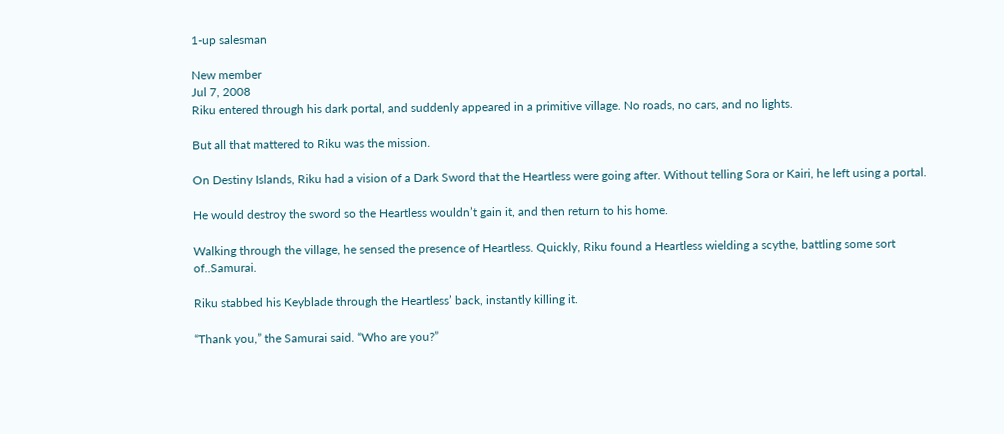1-up salesman

New member
Jul 7, 2008
Riku entered through his dark portal, and suddenly appeared in a primitive village. No roads, no cars, and no lights.

But all that mattered to Riku was the mission.

On Destiny Islands, Riku had a vision of a Dark Sword that the Heartless were going after. Without telling Sora or Kairi, he left using a portal.

He would destroy the sword so the Heartless wouldn’t gain it, and then return to his home.

Walking through the village, he sensed the presence of Heartless. Quickly, Riku found a Heartless wielding a scythe, battling some sort of..Samurai.

Riku stabbed his Keyblade through the Heartless’ back, instantly killing it.

“Thank you,” the Samurai said. “Who are you?”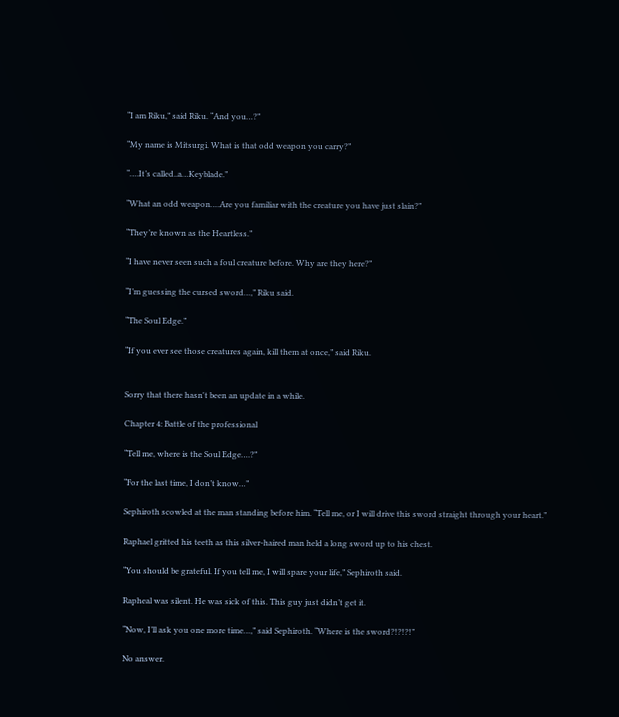“I am Riku,” said Riku. “And you…?”

“My name is Mitsurgi. What is that odd weapon you carry?”

“….It’s called..a…Keyblade.”

“What an odd weapon….Are you familiar with the creature you have just slain?”

“They’re known as the Heartless.”

“I have never seen such a foul creature before. Why are they here?”

“I’m guessing the cursed sword…,” Riku said.

“The Soul Edge.”

“If you ever see those creatures again, kill them at once,” said Riku.


Sorry that there hasn't been an update in a while.

Chapter 4: Battle of the professional

“Tell me, where is the Soul Edge….?”

“For the last time, I don’t know…”

Sephiroth scowled at the man standing before him. “Tell me, or I will drive this sword straight through your heart.”

Raphael gritted his teeth as this silver-haired man held a long sword up to his chest.

“You should be grateful. If you tell me, I will spare your life,” Sephiroth said.

Rapheal was silent. He was sick of this. This guy just didn’t get it.

“Now, I’ll ask you one more time…,” said Sephiroth. “Where is the sword?!?!?!”

No answer.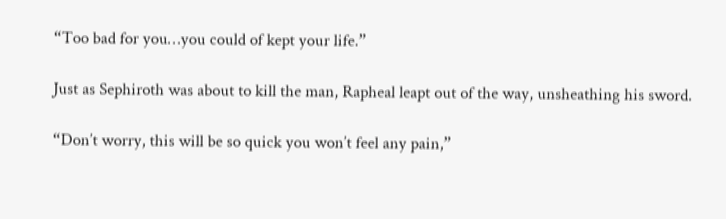“Too bad for you…you could of kept your life.”

Just as Sephiroth was about to kill the man, Rapheal leapt out of the way, unsheathing his sword.

“Don’t worry, this will be so quick you won’t feel any pain,”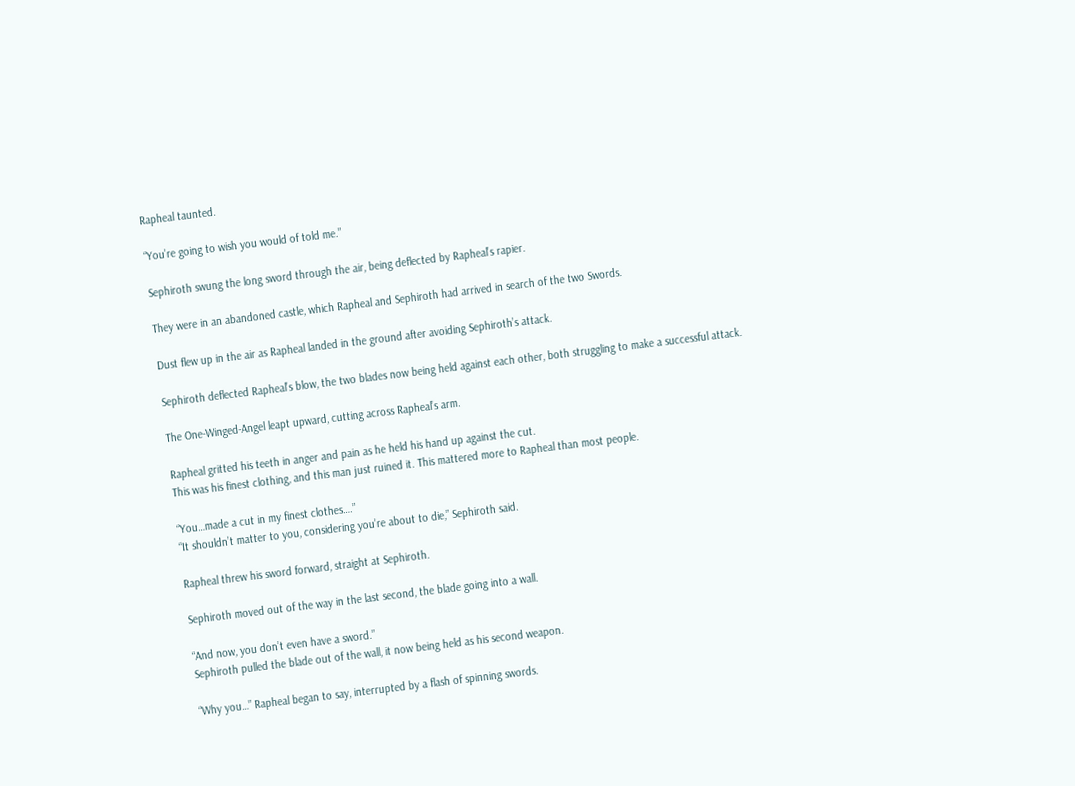Rapheal taunted.

“You’re going to wish you would of told me.”

Sephiroth swung the long sword through the air, being deflected by Rapheal’s rapier.

They were in an abandoned castle, which Rapheal and Sephiroth had arrived in search of the two Swords.

Dust flew up in the air as Rapheal landed in the ground after avoiding Sephiroth’s attack.

Sephiroth deflected Rapheal’s blow, the two blades now being held against each other, both struggling to make a successful attack.

The One-Winged-Angel leapt upward, cutting across Rapheal’s arm.

Rapheal gritted his teeth in anger and pain as he held his hand up against the cut.
This was his finest clothing, and this man just ruined it. This mattered more to Rapheal than most people.

“You…made a cut in my finest clothes….”
“It shouldn’t matter to you, considering you’re about to die,” Sephiroth said.

Rapheal threw his sword forward, straight at Sephiroth.

Sephiroth moved out of the way in the last second, the blade going into a wall.

“And now, you don’t even have a sword.”
Sephiroth pulled the blade out of the wall, it now being held as his second weapon.

“Why you…” Rapheal began to say, interrupted by a flash of spinning swords.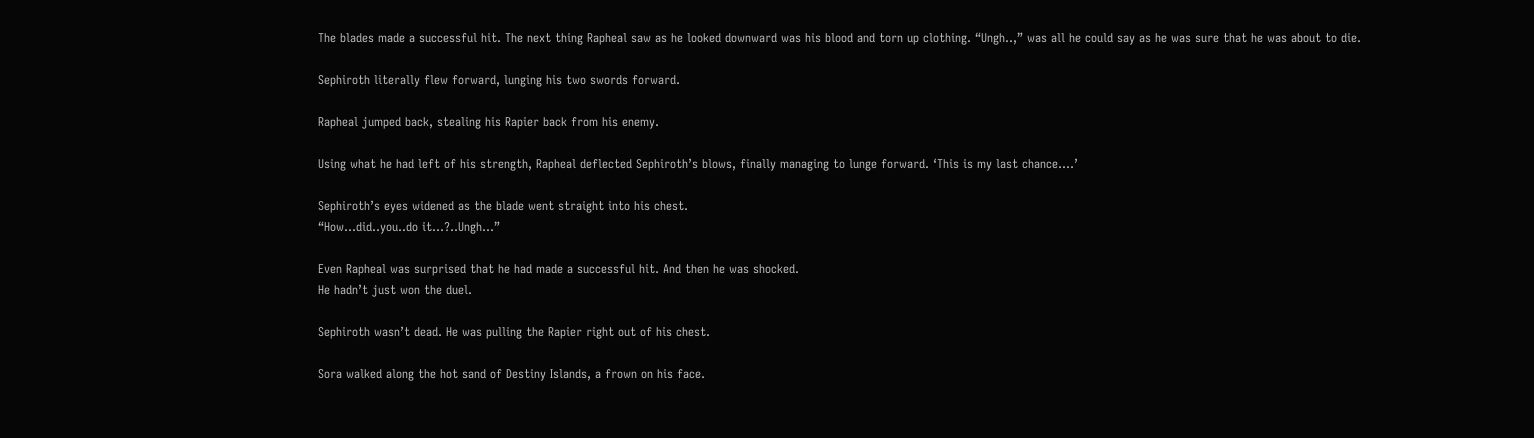The blades made a successful hit. The next thing Rapheal saw as he looked downward was his blood and torn up clothing. “Ungh..,” was all he could say as he was sure that he was about to die.

Sephiroth literally flew forward, lunging his two swords forward.

Rapheal jumped back, stealing his Rapier back from his enemy.

Using what he had left of his strength, Rapheal deflected Sephiroth’s blows, finally managing to lunge forward. ‘This is my last chance….’

Sephiroth’s eyes widened as the blade went straight into his chest.
“How…did..you..do it…?..Ungh…”

Even Rapheal was surprised that he had made a successful hit. And then he was shocked.
He hadn’t just won the duel.

Sephiroth wasn’t dead. He was pulling the Rapier right out of his chest.

Sora walked along the hot sand of Destiny Islands, a frown on his face.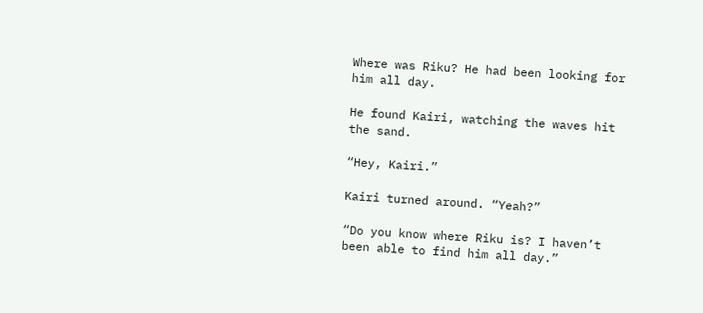Where was Riku? He had been looking for him all day.

He found Kairi, watching the waves hit the sand.

“Hey, Kairi.”

Kairi turned around. “Yeah?”

“Do you know where Riku is? I haven’t been able to find him all day.”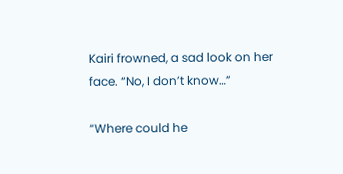Kairi frowned, a sad look on her face. “No, I don’t know…”

“Where could he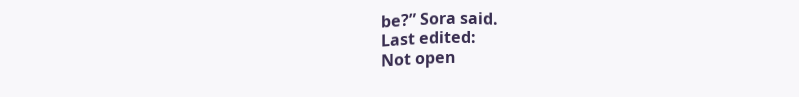be?” Sora said.
Last edited:
Not open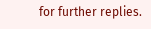for further replies.